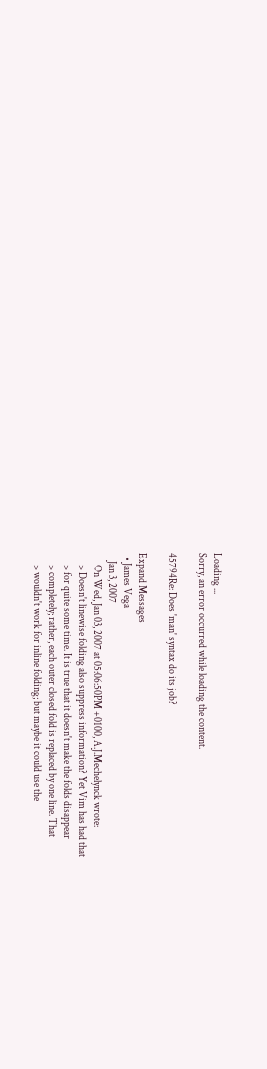Loading ...
Sorry, an error occurred while loading the content.

45794Re: Does 'man' syntax do its job?

Expand Messages
  • James Vega
    Jan 3, 2007
      On Wed, Jan 03, 2007 at 05:06:50PM +0100, A.J.Mechelynck wrote:
      > Doesn't linewise folding also suppress information? Yet Vim has had that
      > for quite some time. It is true that it doesn't make the folds disappear
      > completely; rather, each outer closed fold is replaced by one line. That
      > wouldn't work for inline folding; but maybe it could use the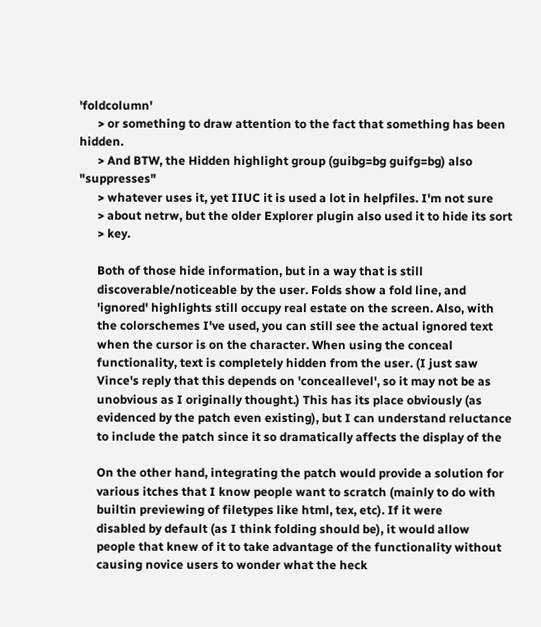'foldcolumn'
      > or something to draw attention to the fact that something has been hidden.
      > And BTW, the Hidden highlight group (guibg=bg guifg=bg) also "suppresses"
      > whatever uses it, yet IIUC it is used a lot in helpfiles. I'm not sure
      > about netrw, but the older Explorer plugin also used it to hide its sort
      > key.

      Both of those hide information, but in a way that is still
      discoverable/noticeable by the user. Folds show a fold line, and
      'ignored' highlights still occupy real estate on the screen. Also, with
      the colorschemes I've used, you can still see the actual ignored text
      when the cursor is on the character. When using the conceal
      functionality, text is completely hidden from the user. (I just saw
      Vince's reply that this depends on 'conceallevel', so it may not be as
      unobvious as I originally thought.) This has its place obviously (as
      evidenced by the patch even existing), but I can understand reluctance
      to include the patch since it so dramatically affects the display of the

      On the other hand, integrating the patch would provide a solution for
      various itches that I know people want to scratch (mainly to do with
      builtin previewing of filetypes like html, tex, etc). If it were
      disabled by default (as I think folding should be), it would allow
      people that knew of it to take advantage of the functionality without
      causing novice users to wonder what the heck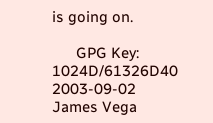is going on.

      GPG Key: 1024D/61326D40 2003-09-02 James Vega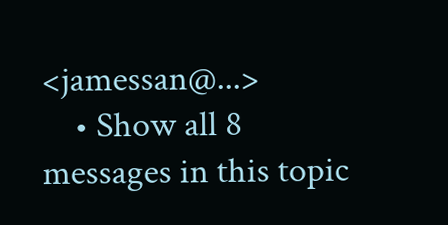<jamessan@...>
    • Show all 8 messages in this topic